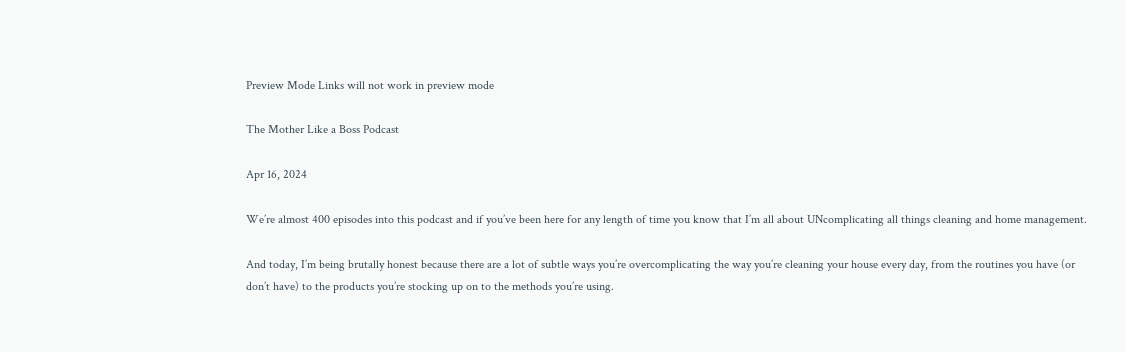Preview Mode Links will not work in preview mode

The Mother Like a Boss Podcast

Apr 16, 2024

We’re almost 400 episodes into this podcast and if you’ve been here for any length of time you know that I’m all about UNcomplicating all things cleaning and home management.

And today, I’m being brutally honest because there are a lot of subtle ways you’re overcomplicating the way you’re cleaning your house every day, from the routines you have (or don’t have) to the products you’re stocking up on to the methods you’re using.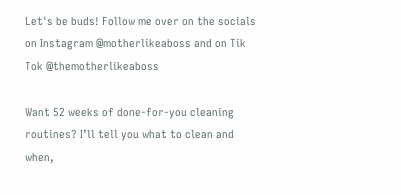Let's be buds! Follow me over on the socials on Instagram @motherlikeaboss and on Tik Tok @themotherlikeaboss

Want 52 weeks of done-for-you cleaning routines? I’ll tell you what to clean and when,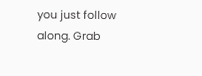you just follow along. Grab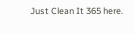Just Clean It 365 here.